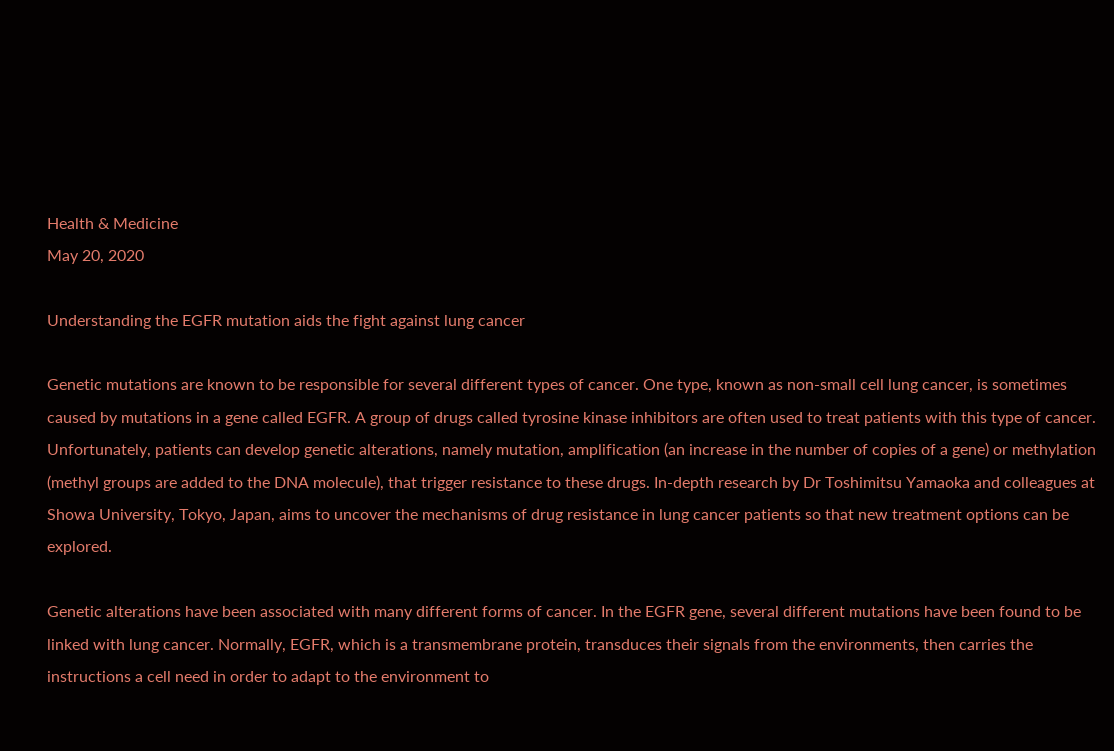Health & Medicine
May 20, 2020

Understanding the EGFR mutation aids the fight against lung cancer

Genetic mutations are known to be responsible for several different types of cancer. One type, known as non-small cell lung cancer, is sometimes caused by mutations in a gene called EGFR. A group of drugs called tyrosine kinase inhibitors are often used to treat patients with this type of cancer. Unfortunately, patients can develop genetic alterations, namely mutation, amplification (an increase in the number of copies of a gene) or methylation (methyl groups are added to the DNA molecule), that trigger resistance to these drugs. In-depth research by Dr Toshimitsu Yamaoka and colleagues at Showa University, Tokyo, Japan, aims to uncover the mechanisms of drug resistance in lung cancer patients so that new treatment options can be explored.

Genetic alterations have been associated with many different forms of cancer. In the EGFR gene, several different mutations have been found to be linked with lung cancer. Normally, EGFR, which is a transmembrane protein, transduces their signals from the environments, then carries the instructions a cell need in order to adapt to the environment to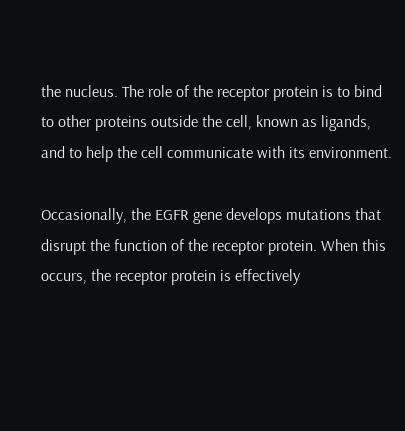the nucleus. The role of the receptor protein is to bind to other proteins outside the cell, known as ligands, and to help the cell communicate with its environment.

Occasionally, the EGFR gene develops mutations that disrupt the function of the receptor protein. When this occurs, the receptor protein is effectively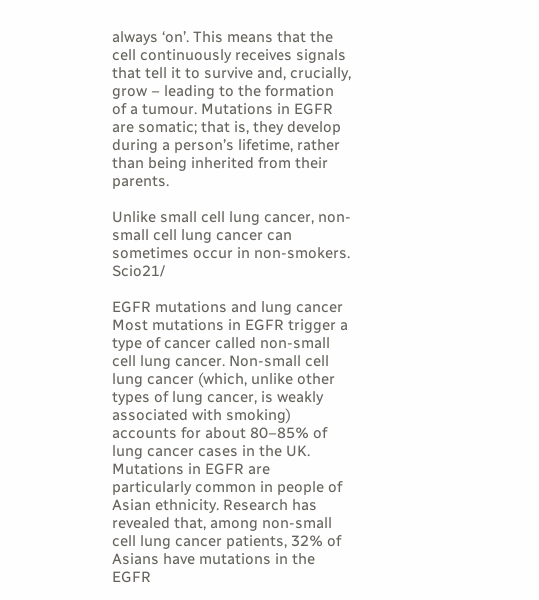always ‘on’. This means that the cell continuously receives signals that tell it to survive and, crucially, grow – leading to the formation of a tumour. Mutations in EGFR are somatic; that is, they develop during a person’s lifetime, rather than being inherited from their parents.

Unlike small cell lung cancer, non-small cell lung cancer can sometimes occur in non-smokers. Scio21/

EGFR mutations and lung cancer
Most mutations in EGFR trigger a type of cancer called non-small cell lung cancer. Non-small cell lung cancer (which, unlike other types of lung cancer, is weakly associated with smoking) accounts for about 80–85% of lung cancer cases in the UK. Mutations in EGFR are particularly common in people of Asian ethnicity. Research has revealed that, among non-small cell lung cancer patients, 32% of Asians have mutations in the EGFR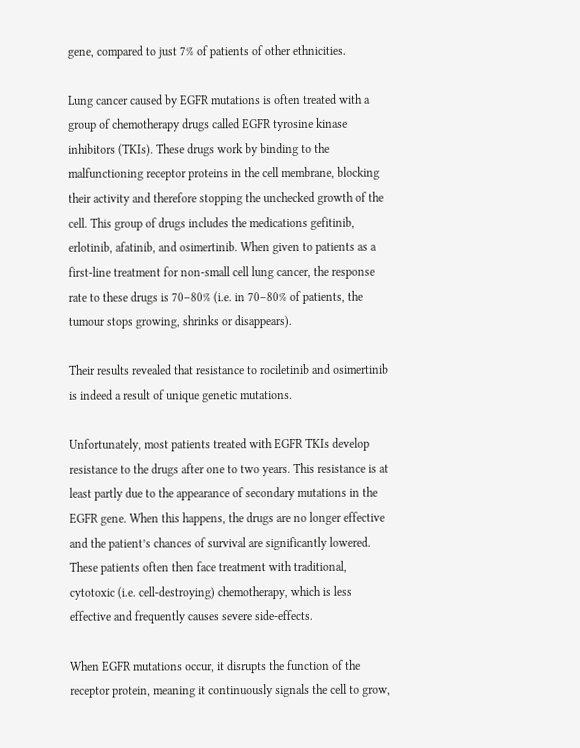gene, compared to just 7% of patients of other ethnicities.

Lung cancer caused by EGFR mutations is often treated with a group of chemotherapy drugs called EGFR tyrosine kinase inhibitors (TKIs). These drugs work by binding to the malfunctioning receptor proteins in the cell membrane, blocking their activity and therefore stopping the unchecked growth of the cell. This group of drugs includes the medications gefitinib, erlotinib, afatinib, and osimertinib. When given to patients as a first-line treatment for non-small cell lung cancer, the response rate to these drugs is 70–80% (i.e. in 70–80% of patients, the tumour stops growing, shrinks or disappears).

Their results revealed that resistance to rociletinib and osimertinib is indeed a result of unique genetic mutations.

Unfortunately, most patients treated with EGFR TKIs develop resistance to the drugs after one to two years. This resistance is at least partly due to the appearance of secondary mutations in the EGFR gene. When this happens, the drugs are no longer effective and the patient’s chances of survival are significantly lowered. These patients often then face treatment with traditional, cytotoxic (i.e. cell-destroying) chemotherapy, which is less effective and frequently causes severe side-effects.

When EGFR mutations occur, it disrupts the function of the receptor protein, meaning it continuously signals the cell to grow,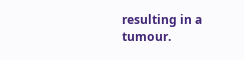resulting in a tumour.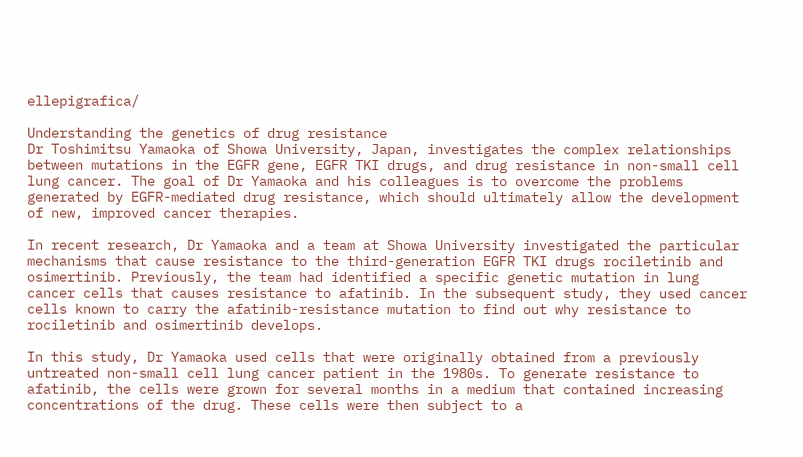ellepigrafica/

Understanding the genetics of drug resistance
Dr Toshimitsu Yamaoka of Showa University, Japan, investigates the complex relationships between mutations in the EGFR gene, EGFR TKI drugs, and drug resistance in non-small cell lung cancer. The goal of Dr Yamaoka and his colleagues is to overcome the problems generated by EGFR-mediated drug resistance, which should ultimately allow the development of new, improved cancer therapies.

In recent research, Dr Yamaoka and a team at Showa University investigated the particular mechanisms that cause resistance to the third-generation EGFR TKI drugs rociletinib and osimertinib. Previously, the team had identified a specific genetic mutation in lung cancer cells that causes resistance to afatinib. In the subsequent study, they used cancer cells known to carry the afatinib-resistance mutation to find out why resistance to rociletinib and osimertinib develops.

In this study, Dr Yamaoka used cells that were originally obtained from a previously untreated non-small cell lung cancer patient in the 1980s. To generate resistance to afatinib, the cells were grown for several months in a medium that contained increasing concentrations of the drug. These cells were then subject to a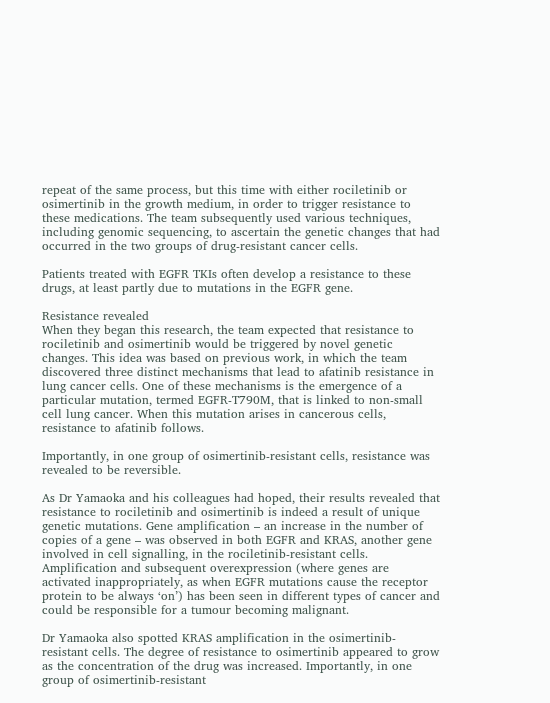repeat of the same process, but this time with either rociletinib or osimertinib in the growth medium, in order to trigger resistance to these medications. The team subsequently used various techniques, including genomic sequencing, to ascertain the genetic changes that had occurred in the two groups of drug-resistant cancer cells.

Patients treated with EGFR TKIs often develop a resistance to these drugs, at least partly due to mutations in the EGFR gene.

Resistance revealed
When they began this research, the team expected that resistance to rociletinib and osimertinib would be triggered by novel genetic changes. This idea was based on previous work, in which the team discovered three distinct mechanisms that lead to afatinib resistance in lung cancer cells. One of these mechanisms is the emergence of a particular mutation, termed EGFR-T790M, that is linked to non-small cell lung cancer. When this mutation arises in cancerous cells, resistance to afatinib follows.

Importantly, in one group of osimertinib-resistant cells, resistance was revealed to be reversible.

As Dr Yamaoka and his colleagues had hoped, their results revealed that resistance to rociletinib and osimertinib is indeed a result of unique genetic mutations. Gene amplification – an increase in the number of copies of a gene – was observed in both EGFR and KRAS, another gene involved in cell signalling, in the rociletinib-resistant cells. Amplification and subsequent overexpression (where genes are activated inappropriately, as when EGFR mutations cause the receptor protein to be always ‘on’) has been seen in different types of cancer and could be responsible for a tumour becoming malignant.

Dr Yamaoka also spotted KRAS amplification in the osimertinib-resistant cells. The degree of resistance to osimertinib appeared to grow as the concentration of the drug was increased. Importantly, in one group of osimertinib-resistant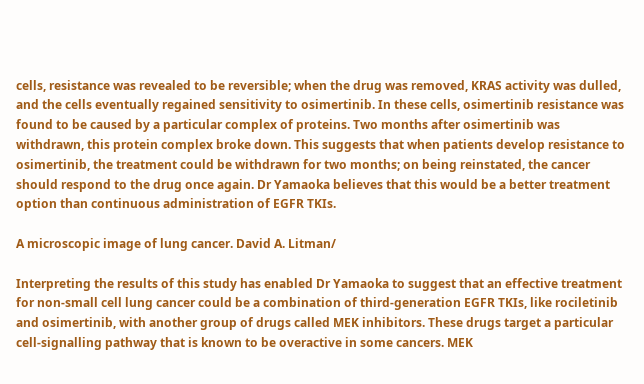cells, resistance was revealed to be reversible; when the drug was removed, KRAS activity was dulled, and the cells eventually regained sensitivity to osimertinib. In these cells, osimertinib resistance was found to be caused by a particular complex of proteins. Two months after osimertinib was withdrawn, this protein complex broke down. This suggests that when patients develop resistance to osimertinib, the treatment could be withdrawn for two months; on being reinstated, the cancer should respond to the drug once again. Dr Yamaoka believes that this would be a better treatment option than continuous administration of EGFR TKIs.

A microscopic image of lung cancer. David A. Litman/

Interpreting the results of this study has enabled Dr Yamaoka to suggest that an effective treatment for non-small cell lung cancer could be a combination of third-generation EGFR TKIs, like rociletinib and osimertinib, with another group of drugs called MEK inhibitors. These drugs target a particular cell-signalling pathway that is known to be overactive in some cancers. MEK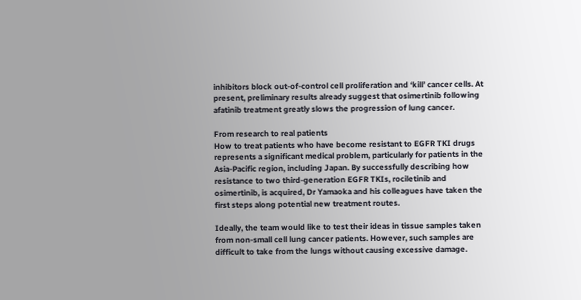inhibitors block out-of-control cell proliferation and ‘kill’ cancer cells. At present, preliminary results already suggest that osimertinib following afatinib treatment greatly slows the progression of lung cancer.

From research to real patients
How to treat patients who have become resistant to EGFR TKI drugs represents a significant medical problem, particularly for patients in the Asia-Pacific region, including Japan. By successfully describing how resistance to two third-generation EGFR TKIs, rociletinib and osimertinib, is acquired, Dr Yamaoka and his colleagues have taken the first steps along potential new treatment routes.

Ideally, the team would like to test their ideas in tissue samples taken from non-small cell lung cancer patients. However, such samples are difficult to take from the lungs without causing excessive damage.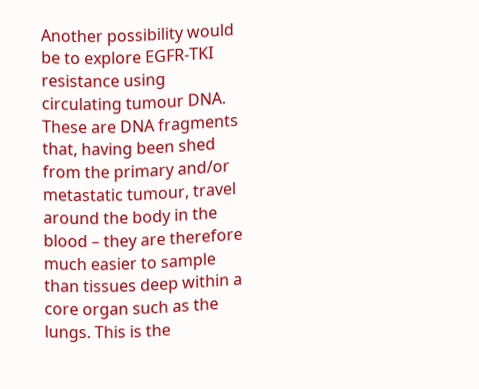Another possibility would be to explore EGFR-TKI resistance using circulating tumour DNA. These are DNA fragments that, having been shed from the primary and/or metastatic tumour, travel around the body in the blood – they are therefore much easier to sample than tissues deep within a core organ such as the lungs. This is the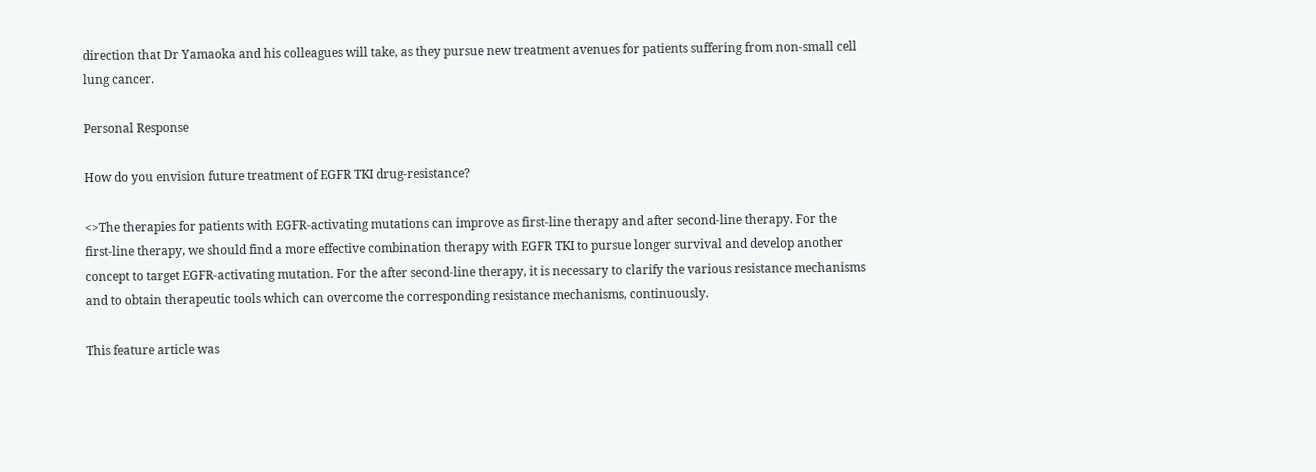direction that Dr Yamaoka and his colleagues will take, as they pursue new treatment avenues for patients suffering from non-small cell lung cancer.

Personal Response

How do you envision future treatment of EGFR TKI drug-resistance?

<>The therapies for patients with EGFR-activating mutations can improve as first-line therapy and after second-line therapy. For the first-line therapy, we should find a more effective combination therapy with EGFR TKI to pursue longer survival and develop another concept to target EGFR-activating mutation. For the after second-line therapy, it is necessary to clarify the various resistance mechanisms and to obtain therapeutic tools which can overcome the corresponding resistance mechanisms, continuously.

This feature article was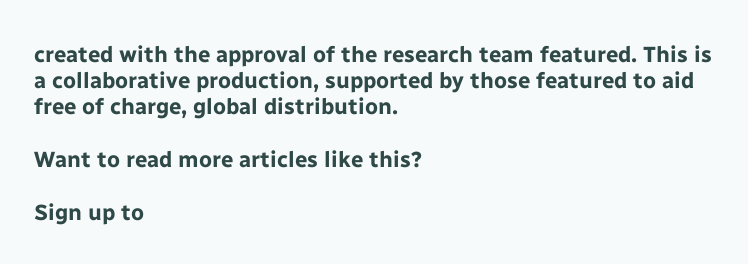created with the approval of the research team featured. This is a collaborative production, supported by those featured to aid free of charge, global distribution.

Want to read more articles like this?

Sign up to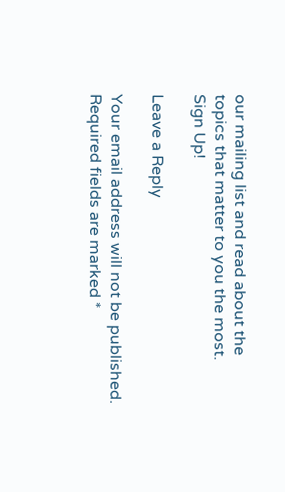our mailing list and read about the topics that matter to you the most.
Sign Up!

Leave a Reply

Your email address will not be published. Required fields are marked *